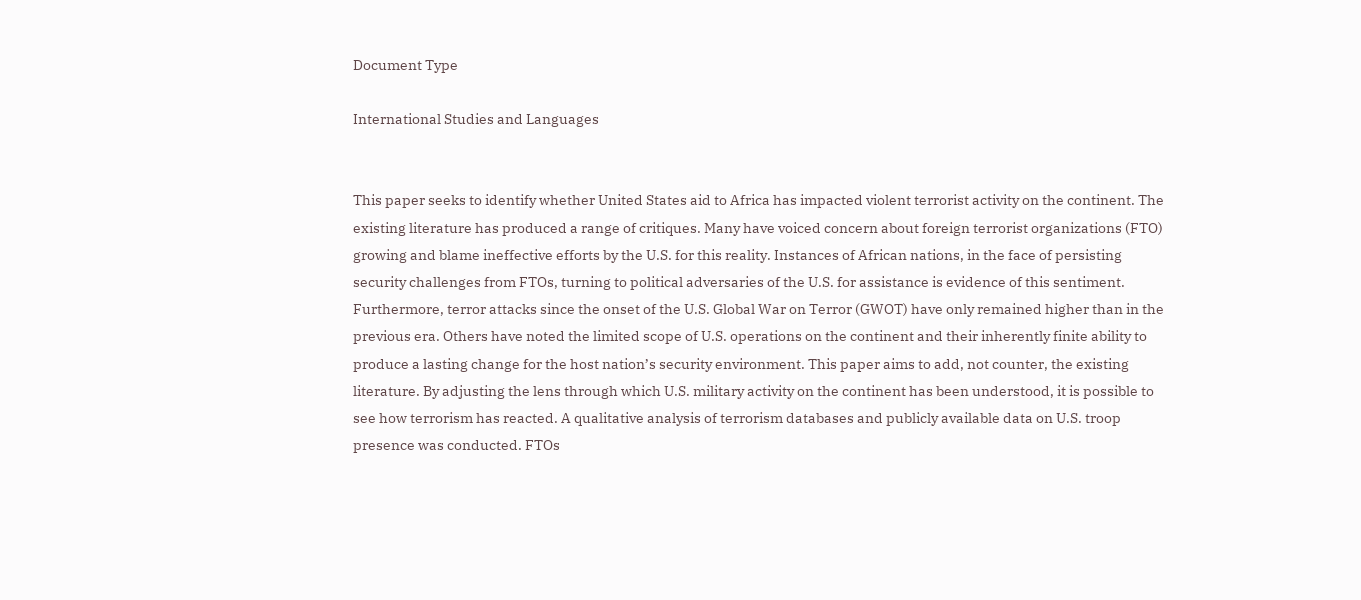Document Type

International Studies and Languages


This paper seeks to identify whether United States aid to Africa has impacted violent terrorist activity on the continent. The existing literature has produced a range of critiques. Many have voiced concern about foreign terrorist organizations (FTO) growing and blame ineffective efforts by the U.S. for this reality. Instances of African nations, in the face of persisting security challenges from FTOs, turning to political adversaries of the U.S. for assistance is evidence of this sentiment. Furthermore, terror attacks since the onset of the U.S. Global War on Terror (GWOT) have only remained higher than in the previous era. Others have noted the limited scope of U.S. operations on the continent and their inherently finite ability to produce a lasting change for the host nation’s security environment. This paper aims to add, not counter, the existing literature. By adjusting the lens through which U.S. military activity on the continent has been understood, it is possible to see how terrorism has reacted. A qualitative analysis of terrorism databases and publicly available data on U.S. troop presence was conducted. FTOs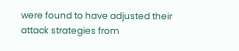were found to have adjusted their attack strategies from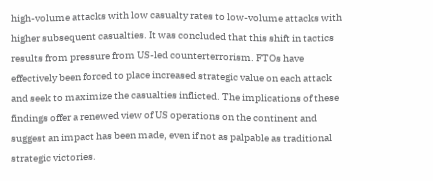high-volume attacks with low casualty rates to low-volume attacks with higher subsequent casualties. It was concluded that this shift in tactics results from pressure from US-led counterterrorism. FTOs have effectively been forced to place increased strategic value on each attack and seek to maximize the casualties inflicted. The implications of these findings offer a renewed view of US operations on the continent and suggest an impact has been made, even if not as palpable as traditional strategic victories.